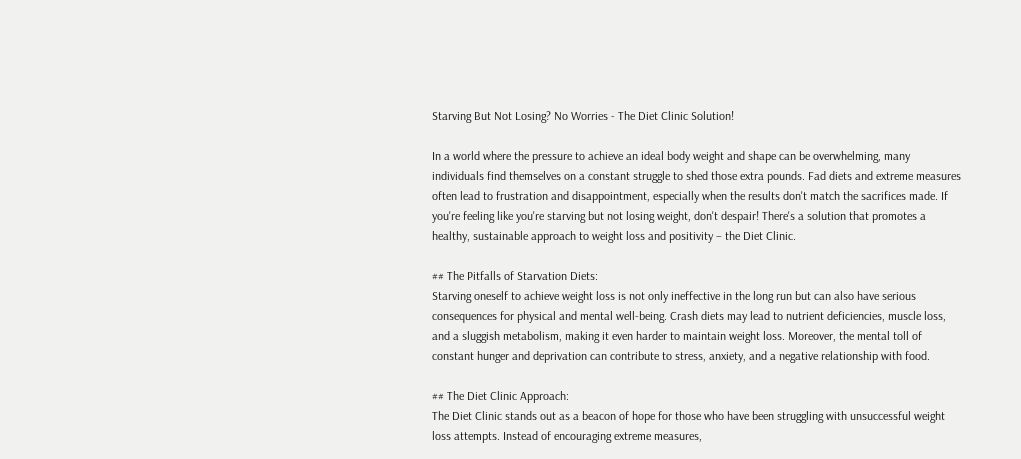Starving But Not Losing? No Worries - The Diet Clinic Solution!

In a world where the pressure to achieve an ideal body weight and shape can be overwhelming, many individuals find themselves on a constant struggle to shed those extra pounds. Fad diets and extreme measures often lead to frustration and disappointment, especially when the results don't match the sacrifices made. If you're feeling like you're starving but not losing weight, don't despair! There's a solution that promotes a healthy, sustainable approach to weight loss and positivity – the Diet Clinic.

## The Pitfalls of Starvation Diets:
Starving oneself to achieve weight loss is not only ineffective in the long run but can also have serious consequences for physical and mental well-being. Crash diets may lead to nutrient deficiencies, muscle loss, and a sluggish metabolism, making it even harder to maintain weight loss. Moreover, the mental toll of constant hunger and deprivation can contribute to stress, anxiety, and a negative relationship with food.

## The Diet Clinic Approach:
The Diet Clinic stands out as a beacon of hope for those who have been struggling with unsuccessful weight loss attempts. Instead of encouraging extreme measures,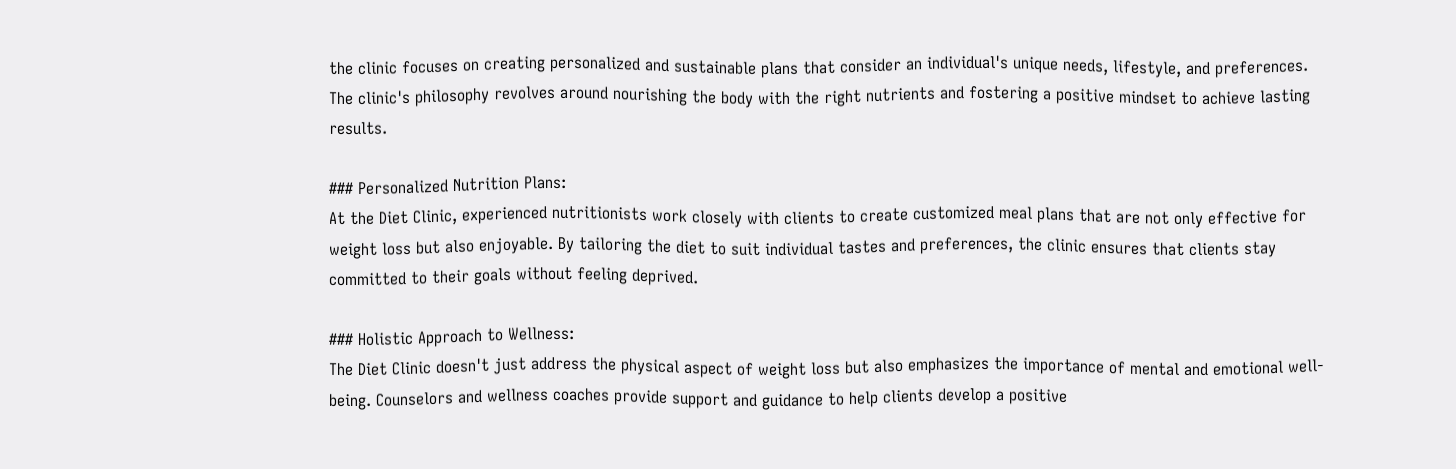the clinic focuses on creating personalized and sustainable plans that consider an individual's unique needs, lifestyle, and preferences. The clinic's philosophy revolves around nourishing the body with the right nutrients and fostering a positive mindset to achieve lasting results.

### Personalized Nutrition Plans:
At the Diet Clinic, experienced nutritionists work closely with clients to create customized meal plans that are not only effective for weight loss but also enjoyable. By tailoring the diet to suit individual tastes and preferences, the clinic ensures that clients stay committed to their goals without feeling deprived.

### Holistic Approach to Wellness:
The Diet Clinic doesn't just address the physical aspect of weight loss but also emphasizes the importance of mental and emotional well-being. Counselors and wellness coaches provide support and guidance to help clients develop a positive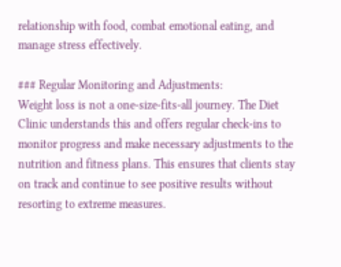relationship with food, combat emotional eating, and manage stress effectively.

### Regular Monitoring and Adjustments:
Weight loss is not a one-size-fits-all journey. The Diet Clinic understands this and offers regular check-ins to monitor progress and make necessary adjustments to the nutrition and fitness plans. This ensures that clients stay on track and continue to see positive results without resorting to extreme measures.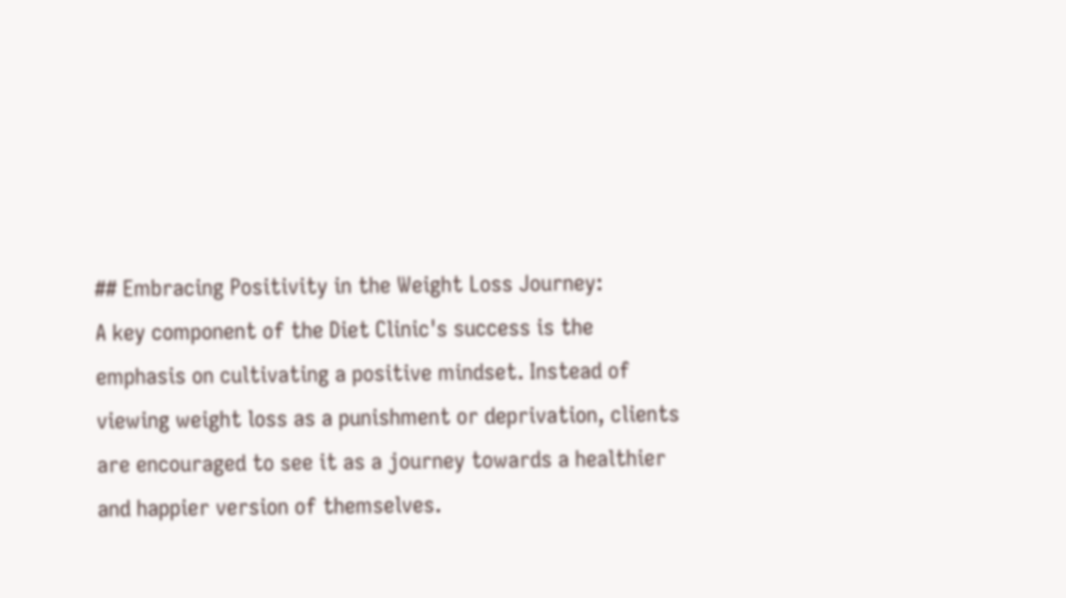## Embracing Positivity in the Weight Loss Journey:
A key component of the Diet Clinic's success is the emphasis on cultivating a positive mindset. Instead of viewing weight loss as a punishment or deprivation, clients are encouraged to see it as a journey towards a healthier and happier version of themselves.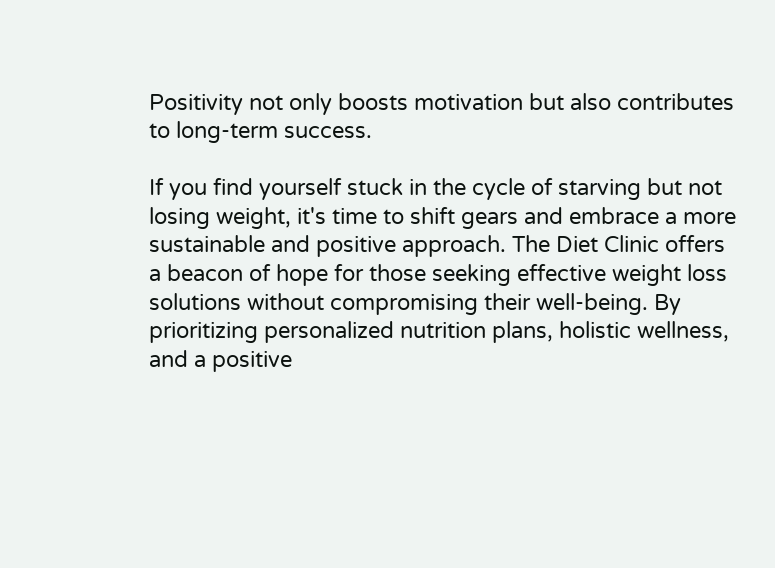Positivity not only boosts motivation but also contributes to long-term success.

If you find yourself stuck in the cycle of starving but not losing weight, it's time to shift gears and embrace a more sustainable and positive approach. The Diet Clinic offers a beacon of hope for those seeking effective weight loss solutions without compromising their well-being. By prioritizing personalized nutrition plans, holistic wellness, and a positive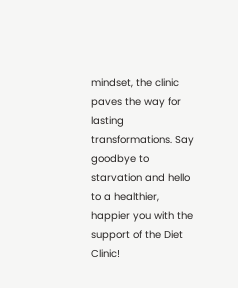mindset, the clinic paves the way for lasting transformations. Say goodbye to starvation and hello to a healthier, happier you with the support of the Diet Clinic!